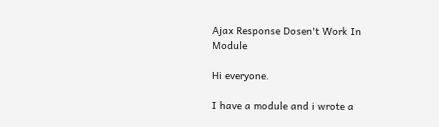Ajax Response Dosen't Work In Module

Hi everyone.

I have a module and i wrote a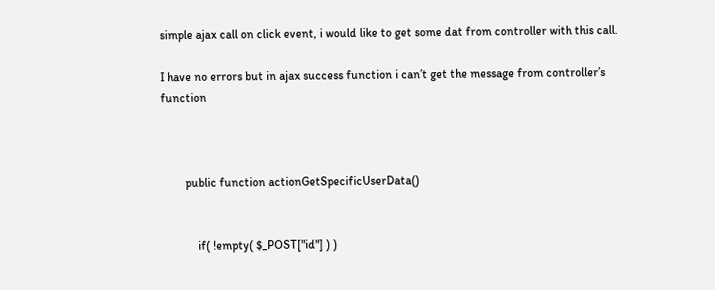simple ajax call on click event, i would like to get some dat from controller with this call.

I have no errors but in ajax success function i can’t get the message from controller’s function



        public function actionGetSpecificUserData()


            if( !empty( $_POST["id"] ) )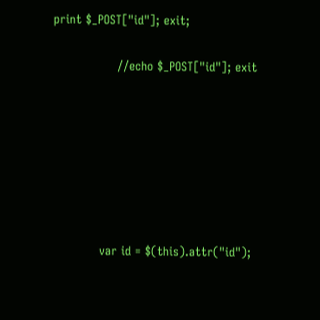print $_POST["id"]; exit;

                //echo $_POST["id"]; exit







            var id = $(this).attr("id");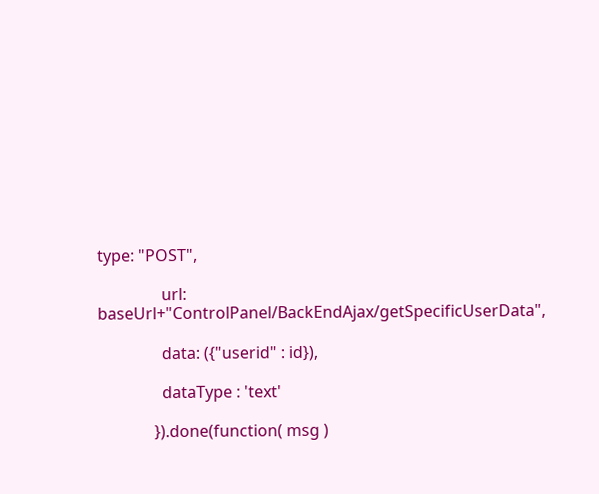type: "POST",

                url: baseUrl+"ControlPanel/BackEndAjax/getSpecificUserData",

                data: ({"userid" : id}),

                dataType : 'text'

              }).done(function( msg )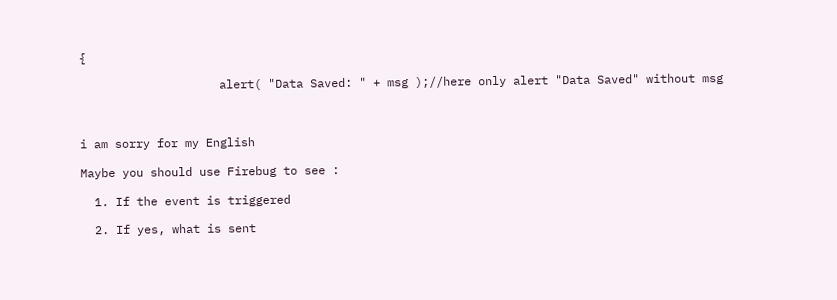{

                    alert( "Data Saved: " + msg );//here only alert "Data Saved" without msg



i am sorry for my English

Maybe you should use Firebug to see :

  1. If the event is triggered

  2. If yes, what is sent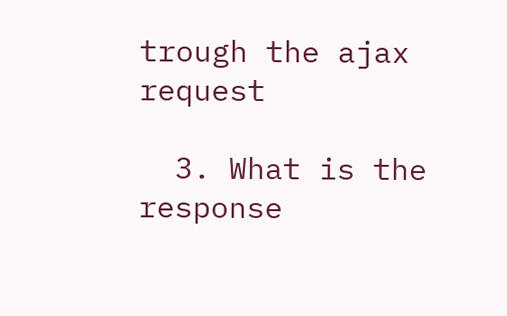trough the ajax request

  3. What is the response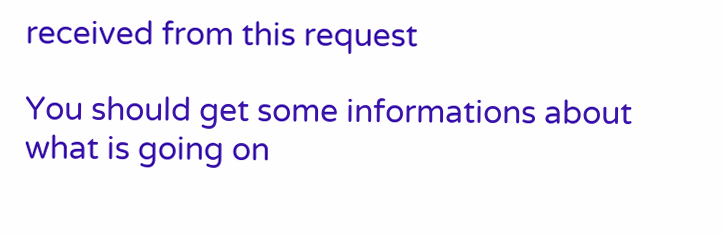received from this request

You should get some informations about what is going on